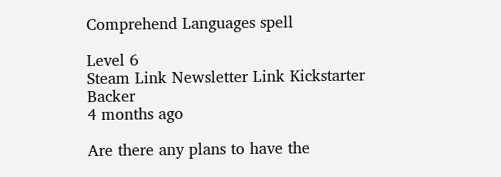Comprehend Languages spell

Level 6
Steam Link Newsletter Link Kickstarter Backer
4 months ago

Are there any plans to have the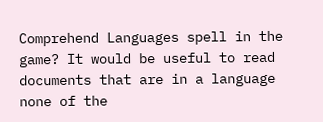Comprehend Languages spell in the game? It would be useful to read documents that are in a language none of the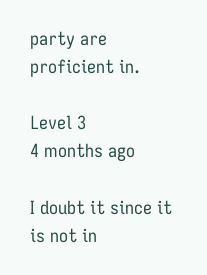party are proficient in.

Level 3
4 months ago

I doubt it since it is not in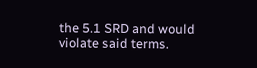the 5.1 SRD and would violate said terms.